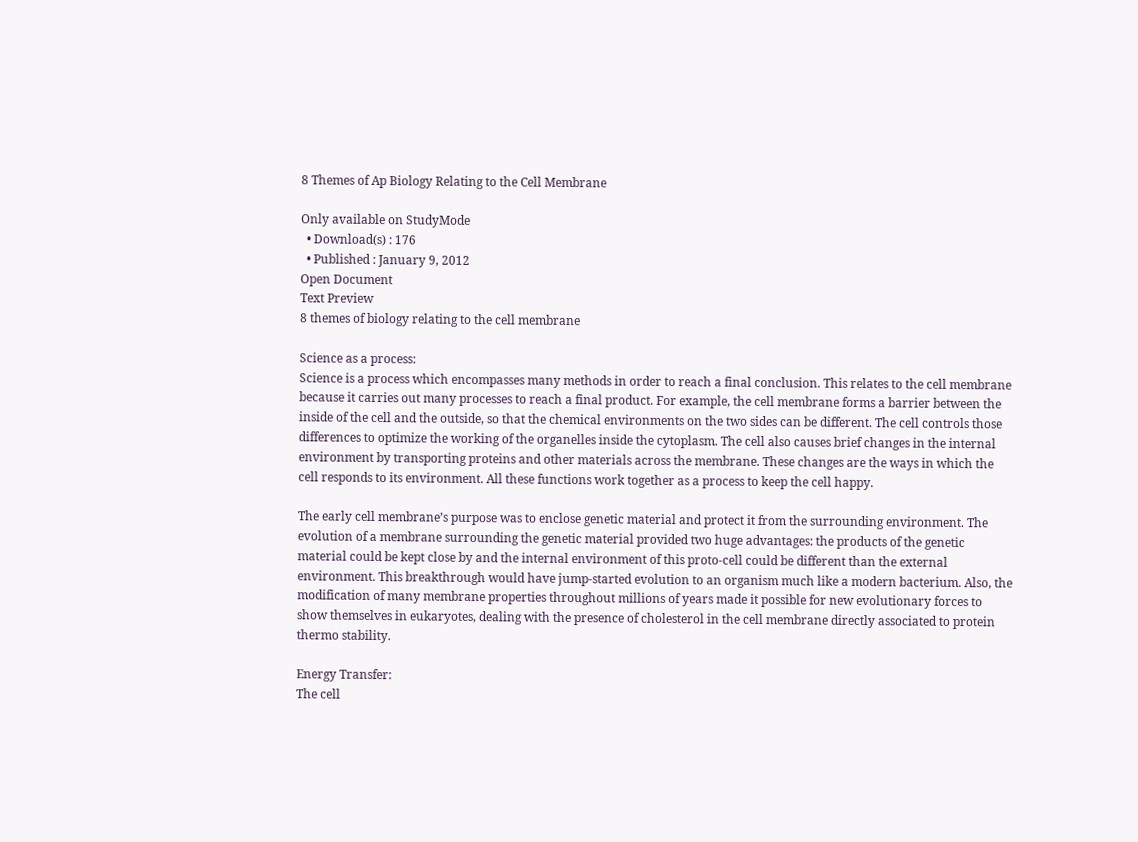8 Themes of Ap Biology Relating to the Cell Membrane

Only available on StudyMode
  • Download(s) : 176
  • Published : January 9, 2012
Open Document
Text Preview
8 themes of biology relating to the cell membrane

Science as a process:
Science is a process which encompasses many methods in order to reach a final conclusion. This relates to the cell membrane because it carries out many processes to reach a final product. For example, the cell membrane forms a barrier between the inside of the cell and the outside, so that the chemical environments on the two sides can be different. The cell controls those differences to optimize the working of the organelles inside the cytoplasm. The cell also causes brief changes in the internal environment by transporting proteins and other materials across the membrane. These changes are the ways in which the cell responds to its environment. All these functions work together as a process to keep the cell happy.

The early cell membrane’s purpose was to enclose genetic material and protect it from the surrounding environment. The evolution of a membrane surrounding the genetic material provided two huge advantages: the products of the genetic material could be kept close by and the internal environment of this proto-cell could be different than the external environment. This breakthrough would have jump-started evolution to an organism much like a modern bacterium. Also, the modification of many membrane properties throughout millions of years made it possible for new evolutionary forces to show themselves in eukaryotes, dealing with the presence of cholesterol in the cell membrane directly associated to protein thermo stability.

Energy Transfer:
The cell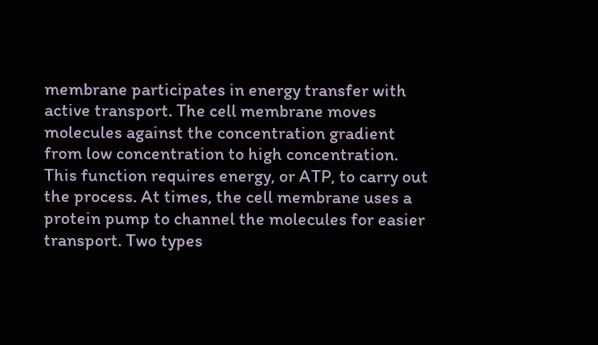membrane participates in energy transfer with active transport. The cell membrane moves molecules against the concentration gradient from low concentration to high concentration. This function requires energy, or ATP, to carry out the process. At times, the cell membrane uses a protein pump to channel the molecules for easier transport. Two types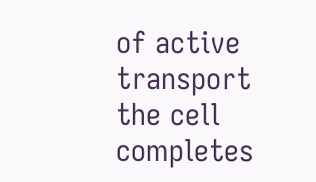of active transport the cell completes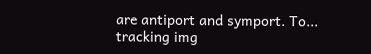are antiport and symport. To...
tracking img